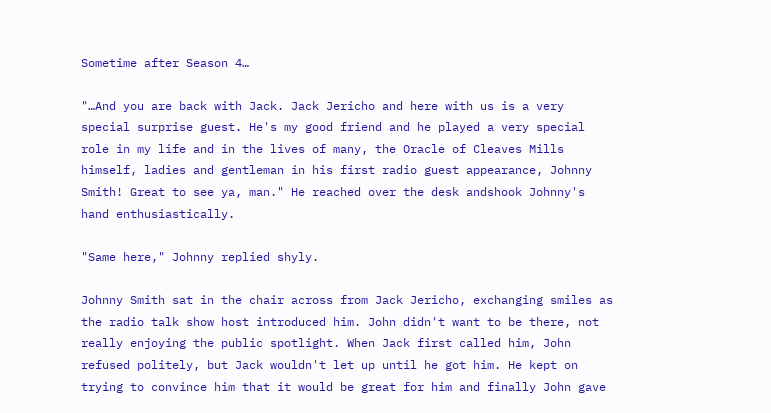Sometime after Season 4…

"…And you are back with Jack. Jack Jericho and here with us is a very special surprise guest. He's my good friend and he played a very special role in my life and in the lives of many, the Oracle of Cleaves Mills himself, ladies and gentleman in his first radio guest appearance, Johnny Smith! Great to see ya, man." He reached over the desk andshook Johnny's hand enthusiastically.

"Same here," Johnny replied shyly.

Johnny Smith sat in the chair across from Jack Jericho, exchanging smiles as the radio talk show host introduced him. John didn't want to be there, not really enjoying the public spotlight. When Jack first called him, John refused politely, but Jack wouldn't let up until he got him. He kept on trying to convince him that it would be great for him and finally John gave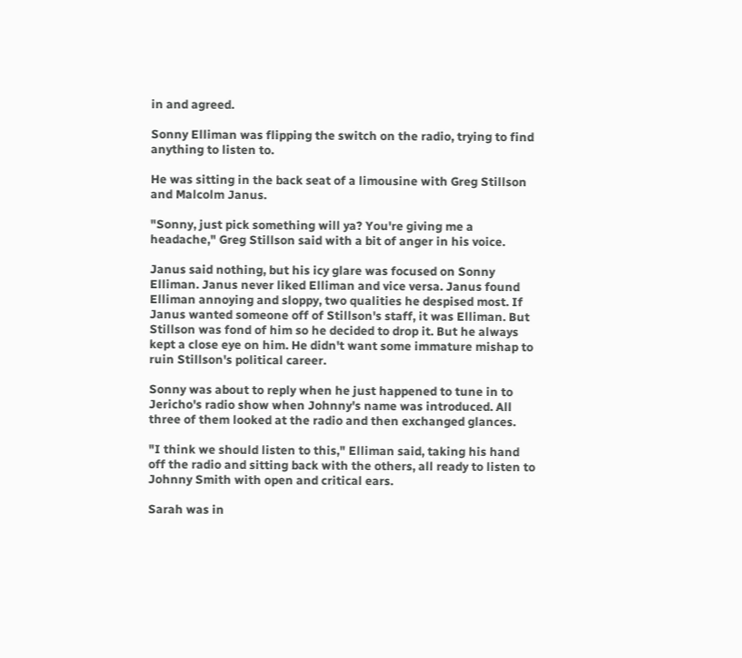in and agreed.

Sonny Elliman was flipping the switch on the radio, trying to find anything to listen to.

He was sitting in the back seat of a limousine with Greg Stillson and Malcolm Janus.

"Sonny, just pick something will ya? You're giving me a headache," Greg Stillson said with a bit of anger in his voice.

Janus said nothing, but his icy glare was focused on Sonny Elliman. Janus never liked Elliman and vice versa. Janus found Elliman annoying and sloppy, two qualities he despised most. If Janus wanted someone off of Stillson's staff, it was Elliman. But Stillson was fond of him so he decided to drop it. But he always kept a close eye on him. He didn't want some immature mishap to ruin Stillson's political career.

Sonny was about to reply when he just happened to tune in to Jericho's radio show when Johnny's name was introduced. All three of them looked at the radio and then exchanged glances.

"I think we should listen to this," Elliman said, taking his hand off the radio and sitting back with the others, all ready to listen to Johnny Smith with open and critical ears.

Sarah was in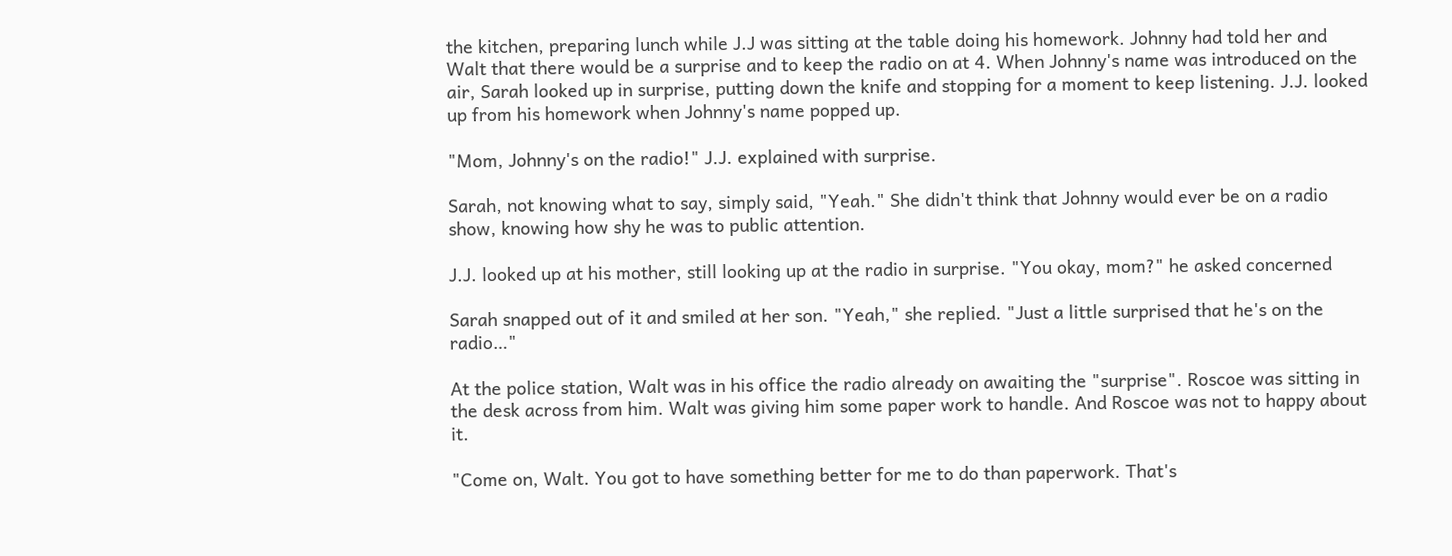the kitchen, preparing lunch while J.J was sitting at the table doing his homework. Johnny had told her and Walt that there would be a surprise and to keep the radio on at 4. When Johnny's name was introduced on the air, Sarah looked up in surprise, putting down the knife and stopping for a moment to keep listening. J.J. looked up from his homework when Johnny's name popped up.

"Mom, Johnny's on the radio!" J.J. explained with surprise.

Sarah, not knowing what to say, simply said, "Yeah." She didn't think that Johnny would ever be on a radio show, knowing how shy he was to public attention.

J.J. looked up at his mother, still looking up at the radio in surprise. "You okay, mom?" he asked concerned

Sarah snapped out of it and smiled at her son. "Yeah," she replied. "Just a little surprised that he's on the radio…"

At the police station, Walt was in his office the radio already on awaiting the "surprise". Roscoe was sitting in the desk across from him. Walt was giving him some paper work to handle. And Roscoe was not to happy about it.

"Come on, Walt. You got to have something better for me to do than paperwork. That's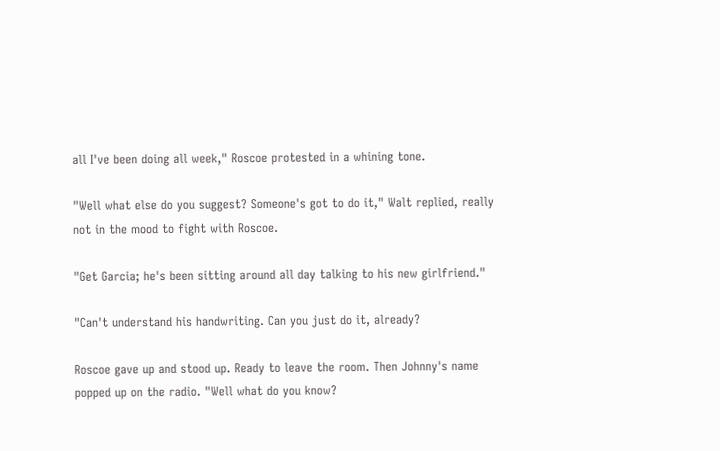all I've been doing all week," Roscoe protested in a whining tone.

"Well what else do you suggest? Someone's got to do it," Walt replied, really not in the mood to fight with Roscoe.

"Get Garcia; he's been sitting around all day talking to his new girlfriend."

"Can't understand his handwriting. Can you just do it, already?

Roscoe gave up and stood up. Ready to leave the room. Then Johnny's name popped up on the radio. "Well what do you know?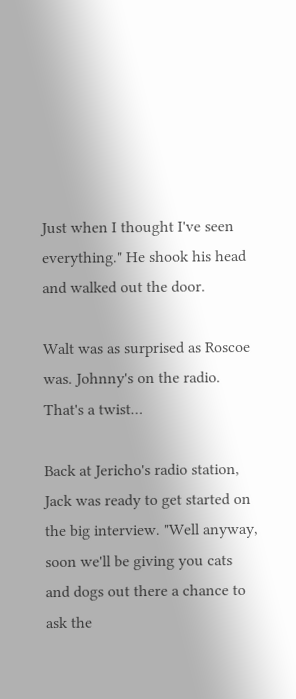Just when I thought I've seen everything." He shook his head and walked out the door.

Walt was as surprised as Roscoe was. Johnny's on the radio. That's a twist…

Back at Jericho's radio station, Jack was ready to get started on the big interview. "Well anyway, soon we'll be giving you cats and dogs out there a chance to ask the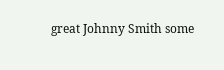great Johnny Smith some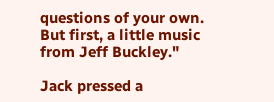questions of your own. But first, a little music from Jeff Buckley."

Jack pressed a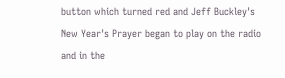button which turned red and Jeff Buckley's New Year's Prayer began to play on the radio and in the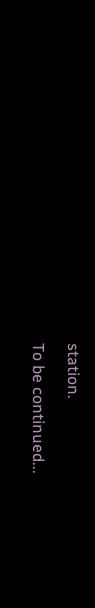station.

To be continued...